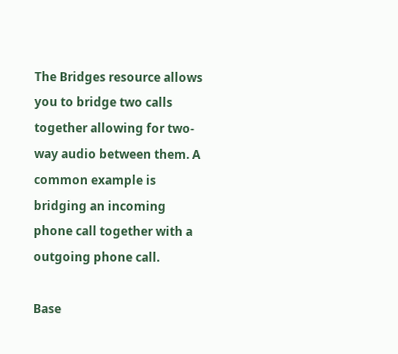The Bridges resource allows you to bridge two calls together allowing for two-way audio between them. A common example is bridging an incoming phone call together with a outgoing phone call.

Base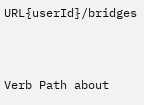URL{userId}/bridges


Verb Path about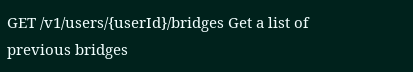GET /v1/users/{userId}/bridges Get a list of previous bridges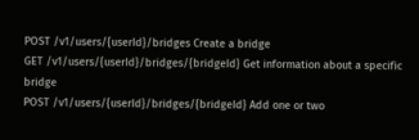POST /v1/users/{userId}/bridges Create a bridge
GET /v1/users/{userId}/bridges/{bridgeId} Get information about a specific bridge
POST /v1/users/{userId}/bridges/{bridgeId} Add one or two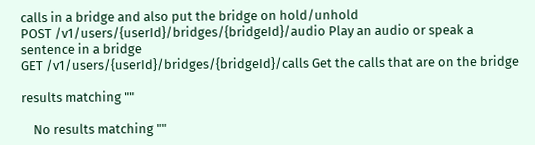calls in a bridge and also put the bridge on hold/unhold
POST /v1/users/{userId}/bridges/{bridgeId}/audio Play an audio or speak a sentence in a bridge
GET /v1/users/{userId}/bridges/{bridgeId}/calls Get the calls that are on the bridge

results matching ""

    No results matching ""